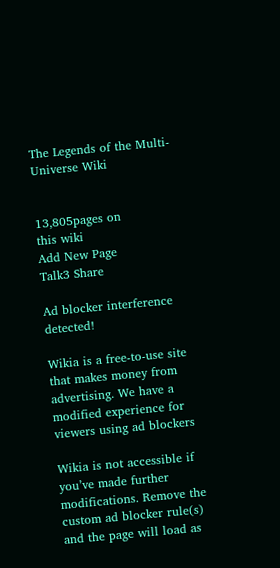The Legends of the Multi-Universe Wiki


13,805pages on
this wiki
Add New Page
Talk3 Share

Ad blocker interference detected!

Wikia is a free-to-use site that makes money from advertising. We have a modified experience for viewers using ad blockers

Wikia is not accessible if you’ve made further modifications. Remove the custom ad blocker rule(s) and the page will load as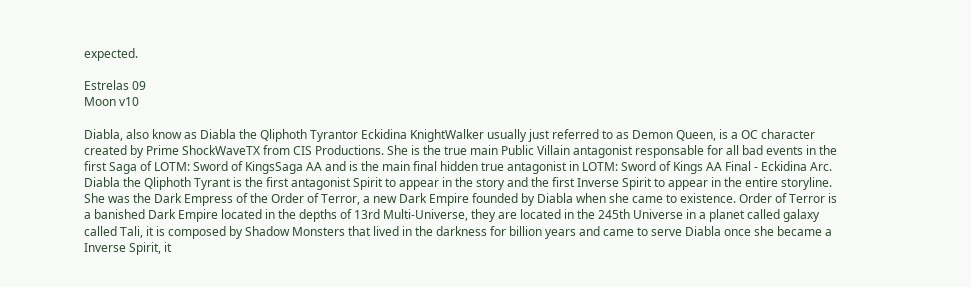expected.

Estrelas 09
Moon v10

Diabla, also know as Diabla the Qliphoth Tyrantor Eckidina KnightWalker usually just referred to as Demon Queen, is a OC character created by Prime ShockWaveTX from CIS Productions. She is the true main Public Villain antagonist responsable for all bad events in the first Saga of LOTM: Sword of KingsSaga AA and is the main final hidden true antagonist in LOTM: Sword of Kings AA Final - Eckidina Arc. Diabla the Qliphoth Tyrant is the first antagonist Spirit to appear in the story and the first Inverse Spirit to appear in the entire storyline. She was the Dark Empress of the Order of Terror, a new Dark Empire founded by Diabla when she came to existence. Order of Terror is a banished Dark Empire located in the depths of 13rd Multi-Universe, they are located in the 245th Universe in a planet called galaxy called Tali, it is composed by Shadow Monsters that lived in the darkness for billion years and came to serve Diabla once she became a Inverse Spirit, it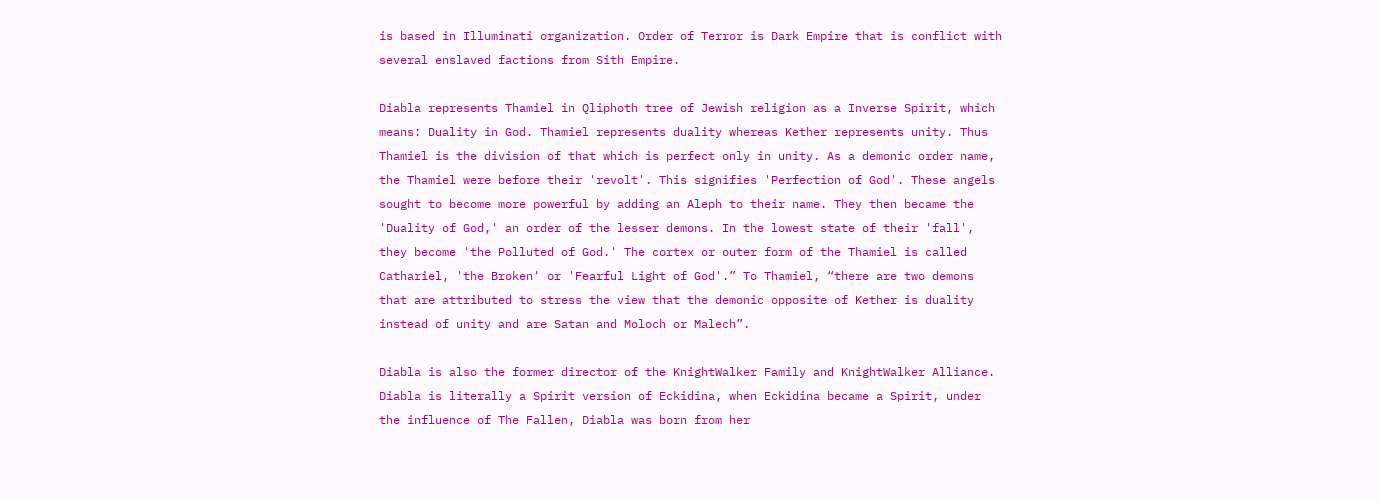is based in Illuminati organization. Order of Terror is Dark Empire that is conflict with several enslaved factions from Sith Empire.

Diabla represents Thamiel in Qliphoth tree of Jewish religion as a Inverse Spirit, which means: Duality in God. Thamiel represents duality whereas Kether represents unity. Thus Thamiel is the division of that which is perfect only in unity. As a demonic order name, the Thamiel were before their 'revolt'. This signifies 'Perfection of God'. These angels sought to become more powerful by adding an Aleph to their name. They then became the 'Duality of God,' an order of the lesser demons. In the lowest state of their 'fall', they become 'the Polluted of God.' The cortex or outer form of the Thamiel is called Cathariel, 'the Broken' or 'Fearful Light of God'.” To Thamiel, “there are two demons that are attributed to stress the view that the demonic opposite of Kether is duality instead of unity and are Satan and Moloch or Malech”.

Diabla is also the former director of the KnightWalker Family and KnightWalker Alliance. Diabla is literally a Spirit version of Eckidina, when Eckidina became a Spirit, under the influence of The Fallen, Diabla was born from her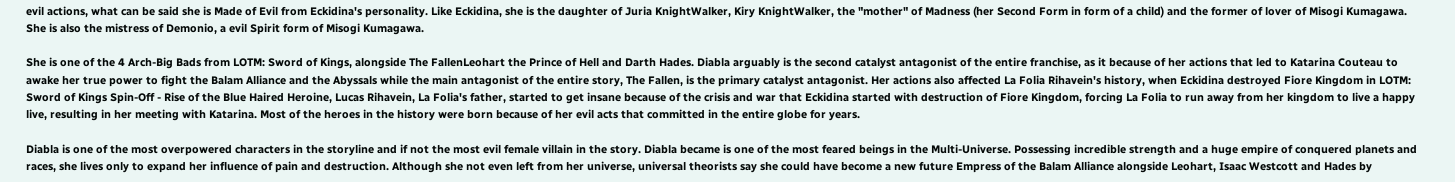evil actions, what can be said she is Made of Evil from Eckidina's personality. Like Eckidina, she is the daughter of Juria KnightWalker, Kiry KnightWalker, the "mother" of Madness (her Second Form in form of a child) and the former of lover of Misogi Kumagawa. She is also the mistress of Demonio, a evil Spirit form of Misogi Kumagawa.

She is one of the 4 Arch-Big Bads from LOTM: Sword of Kings, alongside The FallenLeohart the Prince of Hell and Darth Hades. Diabla arguably is the second catalyst antagonist of the entire franchise, as it because of her actions that led to Katarina Couteau to awake her true power to fight the Balam Alliance and the Abyssals while the main antagonist of the entire story, The Fallen, is the primary catalyst antagonist. Her actions also affected La Folia Rihavein's history, when Eckidina destroyed Fiore Kingdom in LOTM: Sword of Kings Spin-Off - Rise of the Blue Haired Heroine, Lucas Rihavein, La Folia's father, started to get insane because of the crisis and war that Eckidina started with destruction of Fiore Kingdom, forcing La Folia to run away from her kingdom to live a happy live, resulting in her meeting with Katarina. Most of the heroes in the history were born because of her evil acts that committed in the entire globe for years.

Diabla is one of the most overpowered characters in the storyline and if not the most evil female villain in the story. Diabla became is one of the most feared beings in the Multi-Universe. Possessing incredible strength and a huge empire of conquered planets and races, she lives only to expand her influence of pain and destruction. Although she not even left from her universe, universal theorists say she could have become a new future Empress of the Balam Alliance alongside Leohart, Isaac Westcott and Hades by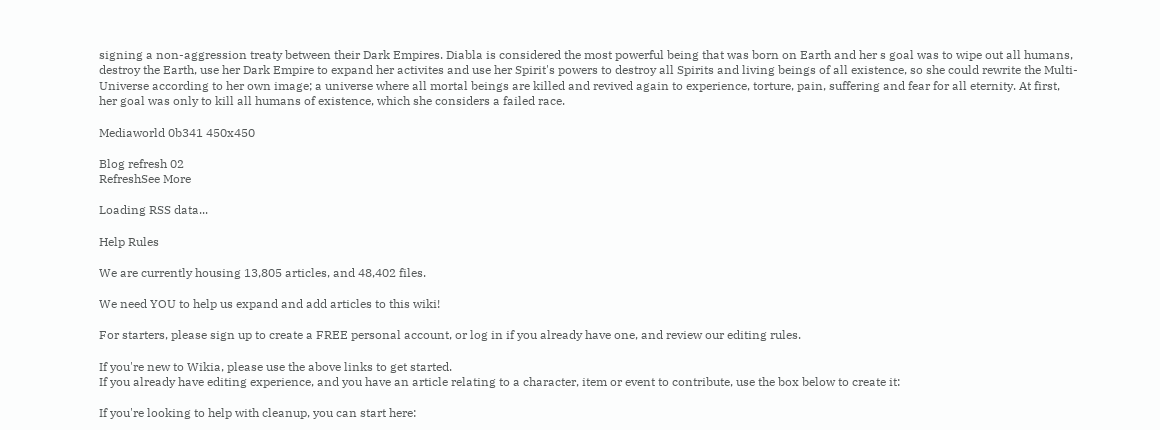signing a non-aggression treaty between their Dark Empires. Diabla is considered the most powerful being that was born on Earth and her s goal was to wipe out all humans, destroy the Earth, use her Dark Empire to expand her activites and use her Spirit's powers to destroy all Spirits and living beings of all existence, so she could rewrite the Multi-Universe according to her own image; a universe where all mortal beings are killed and revived again to experience, torture, pain, suffering and fear for all eternity. At first, her goal was only to kill all humans of existence, which she considers a failed race.

Mediaworld 0b341 450x450

Blog refresh 02
RefreshSee More

Loading RSS data...

Help Rules

We are currently housing 13,805 articles, and 48,402 files.

We need YOU to help us expand and add articles to this wiki!

For starters, please sign up to create a FREE personal account, or log in if you already have one, and review our editing rules.

If you're new to Wikia, please use the above links to get started.
If you already have editing experience, and you have an article relating to a character, item or event to contribute, use the box below to create it:

If you're looking to help with cleanup, you can start here: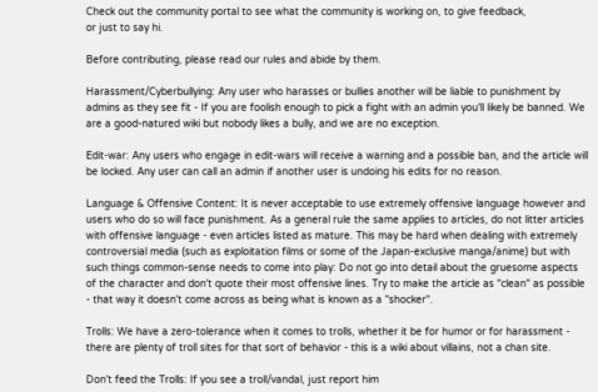Check out the community portal to see what the community is working on, to give feedback,
or just to say hi.

Before contributing, please read our rules and abide by them.

Harassment/Cyberbullying: Any user who harasses or bullies another will be liable to punishment by admins as they see fit - If you are foolish enough to pick a fight with an admin you'll likely be banned. We are a good-natured wiki but nobody likes a bully, and we are no exception.

Edit-war: Any users who engage in edit-wars will receive a warning and a possible ban, and the article will be locked. Any user can call an admin if another user is undoing his edits for no reason.

Language & Offensive Content: It is never acceptable to use extremely offensive language however and users who do so will face punishment. As a general rule the same applies to articles, do not litter articles with offensive language - even articles listed as mature. This may be hard when dealing with extremely controversial media (such as exploitation films or some of the Japan-exclusive manga/anime) but with such things common-sense needs to come into play: Do not go into detail about the gruesome aspects of the character and don't quote their most offensive lines. Try to make the article as "clean" as possible - that way it doesn't come across as being what is known as a "shocker".

Trolls: We have a zero-tolerance when it comes to trolls, whether it be for humor or for harassment - there are plenty of troll sites for that sort of behavior - this is a wiki about villains, not a chan site.

Don't feed the Trolls: If you see a troll/vandal, just report him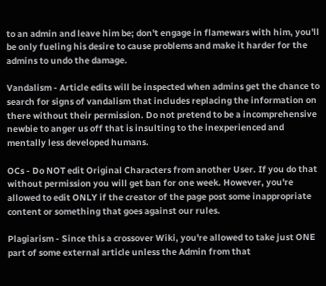to an admin and leave him be; don't engage in flamewars with him, you'll be only fueling his desire to cause problems and make it harder for the admins to undo the damage.

Vandalism - Article edits will be inspected when admins get the chance to search for signs of vandalism that includes replacing the information on there without their permission. Do not pretend to be a incomprehensive newbie to anger us off that is insulting to the inexperienced and mentally less developed humans.

OCs - Do NOT edit Original Characters from another User. If you do that without permission you will get ban for one week. However, you're allowed to edit ONLY if the creator of the page post some inappropriate content or something that goes against our rules.

Plagiarism - Since this a crossover Wiki, you're allowed to take just ONE part of some external article unless the Admin from that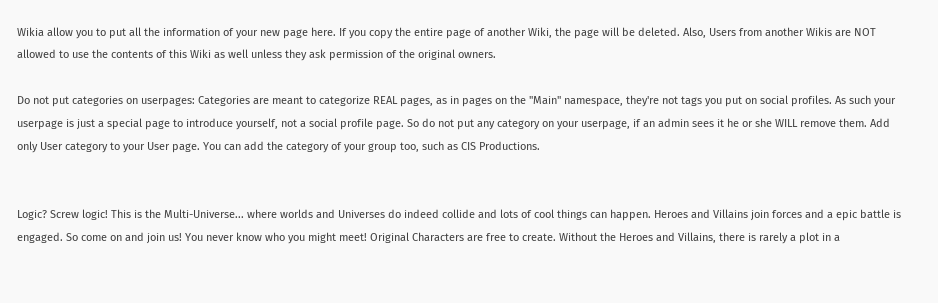Wikia allow you to put all the information of your new page here. If you copy the entire page of another Wiki, the page will be deleted. Also, Users from another Wikis are NOT allowed to use the contents of this Wiki as well unless they ask permission of the original owners.

Do not put categories on userpages: Categories are meant to categorize REAL pages, as in pages on the "Main" namespace, they're not tags you put on social profiles. As such your userpage is just a special page to introduce yourself, not a social profile page. So do not put any category on your userpage, if an admin sees it he or she WILL remove them. Add only User category to your User page. You can add the category of your group too, such as CIS Productions.


Logic? Screw logic! This is the Multi-Universe... where worlds and Universes do indeed collide and lots of cool things can happen. Heroes and Villains join forces and a epic battle is engaged. So come on and join us! You never know who you might meet! Original Characters are free to create. Without the Heroes and Villains, there is rarely a plot in a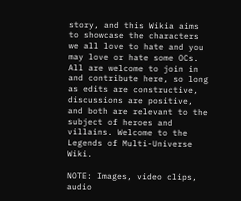story, and this Wikia aims to showcase the characters we all love to hate and you may love or hate some OCs. All are welcome to join in and contribute here, so long as edits are constructive, discussions are positive, and both are relevant to the subject of heroes and villains. Welcome to the Legends of Multi-Universe Wiki.

NOTE: Images, video clips, audio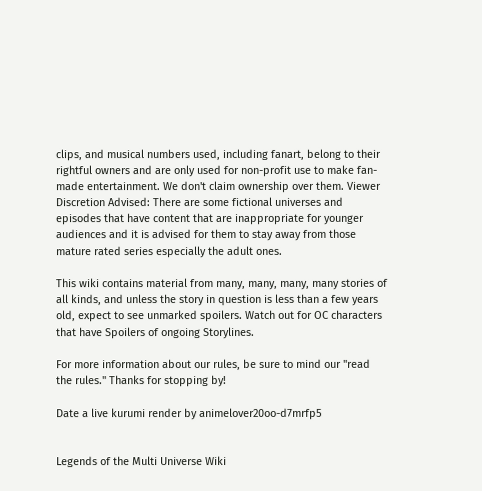clips, and musical numbers used, including fanart, belong to their rightful owners and are only used for non-profit use to make fan-made entertainment. We don't claim ownership over them. Viewer Discretion Advised: There are some fictional universes and episodes that have content that are inappropriate for younger audiences and it is advised for them to stay away from those mature rated series especially the adult ones.

This wiki contains material from many, many, many, many stories of all kinds, and unless the story in question is less than a few years old, expect to see unmarked spoilers. Watch out for OC characters that have Spoilers of ongoing Storylines.

For more information about our rules, be sure to mind our "read the rules." Thanks for stopping by!

Date a live kurumi render by animelover20oo-d7mrfp5


Legends of the Multi Universe Wiki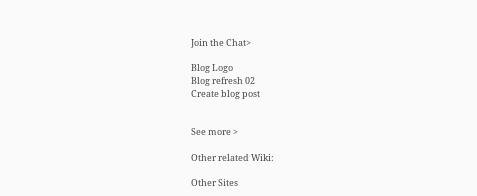Join the Chat>

Blog Logo
Blog refresh 02
Create blog post


See more >

Other related Wiki:

Other Sites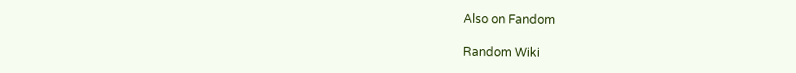Also on Fandom

Random Wiki